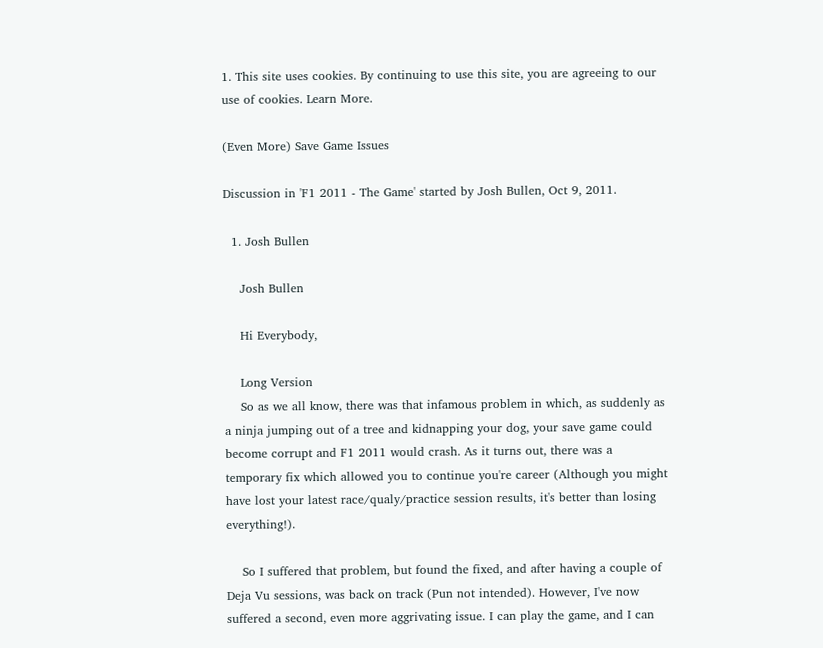1. This site uses cookies. By continuing to use this site, you are agreeing to our use of cookies. Learn More.

(Even More) Save Game Issues

Discussion in 'F1 2011 - The Game' started by Josh Bullen, Oct 9, 2011.

  1. Josh Bullen

    Josh Bullen

    Hi Everybody,

    Long Version
    So as we all know, there was that infamous problem in which, as suddenly as a ninja jumping out of a tree and kidnapping your dog, your save game could become corrupt and F1 2011 would crash. As it turns out, there was a temporary fix which allowed you to continue you're career (Although you might have lost your latest race/qualy/practice session results, it's better than losing everything!).

    So I suffered that problem, but found the fixed, and after having a couple of Deja Vu sessions, was back on track (Pun not intended). However, I've now suffered a second, even more aggrivating issue. I can play the game, and I can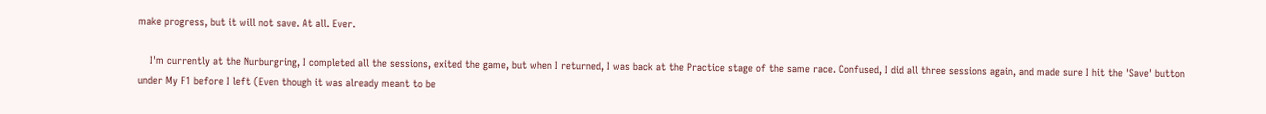make progress, but it will not save. At all. Ever.

    I'm currently at the Nurburgring, I completed all the sessions, exited the game, but when I returned, I was back at the Practice stage of the same race. Confused, I did all three sessions again, and made sure I hit the 'Save' button under My F1 before I left (Even though it was already meant to be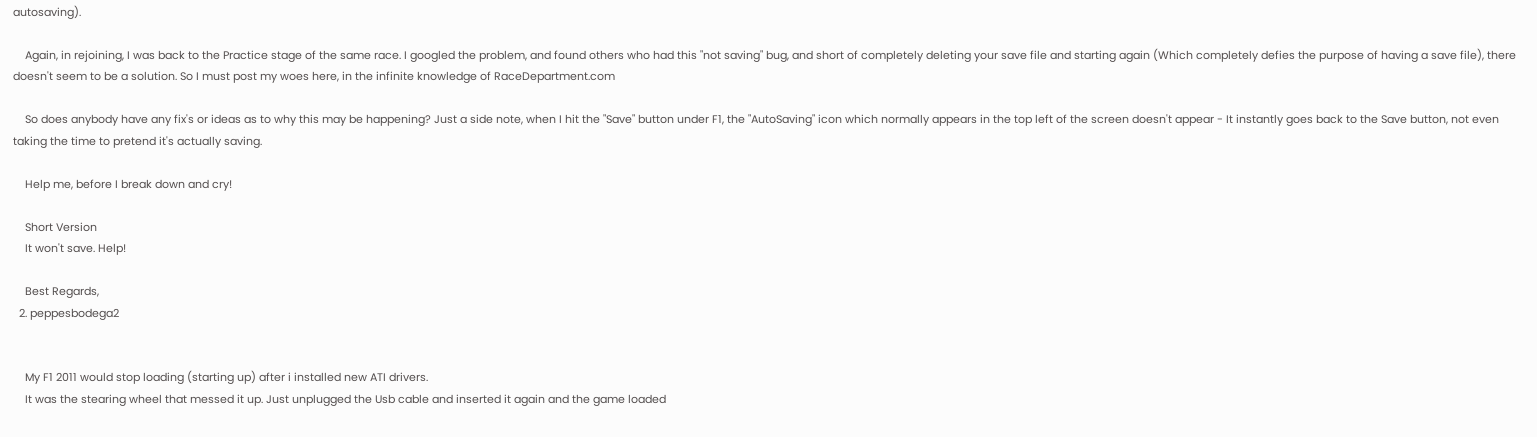autosaving).

    Again, in rejoining, I was back to the Practice stage of the same race. I googled the problem, and found others who had this "not saving" bug, and short of completely deleting your save file and starting again (Which completely defies the purpose of having a save file), there doesn't seem to be a solution. So I must post my woes here, in the infinite knowledge of RaceDepartment.com

    So does anybody have any fix's or ideas as to why this may be happening? Just a side note, when I hit the "Save" button under F1, the "AutoSaving" icon which normally appears in the top left of the screen doesn't appear - It instantly goes back to the Save button, not even taking the time to pretend it's actually saving.

    Help me, before I break down and cry!

    Short Version
    It won't save. Help!

    Best Regards,
  2. peppesbodega2


    My F1 2011 would stop loading (starting up) after i installed new ATI drivers.
    It was the stearing wheel that messed it up. Just unplugged the Usb cable and inserted it again and the game loaded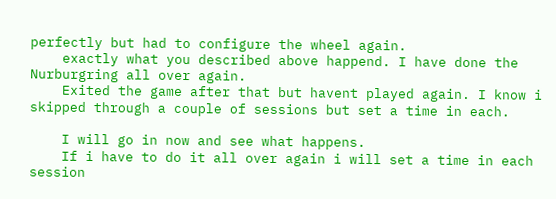perfectly but had to configure the wheel again.
    exactly what you described above happend. I have done the Nurburgring all over again.
    Exited the game after that but havent played again. I know i skipped through a couple of sessions but set a time in each.

    I will go in now and see what happens.
    If i have to do it all over again i will set a time in each session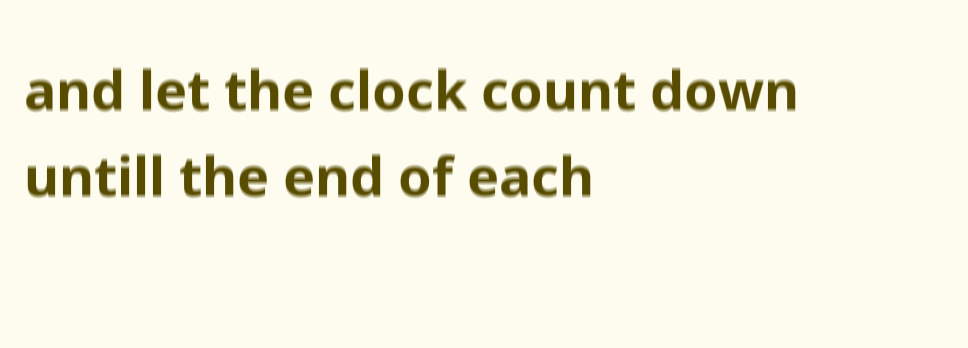and let the clock count down untill the end of each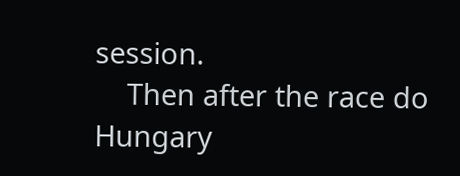session.
    Then after the race do Hungary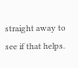straight away to see if that helps.